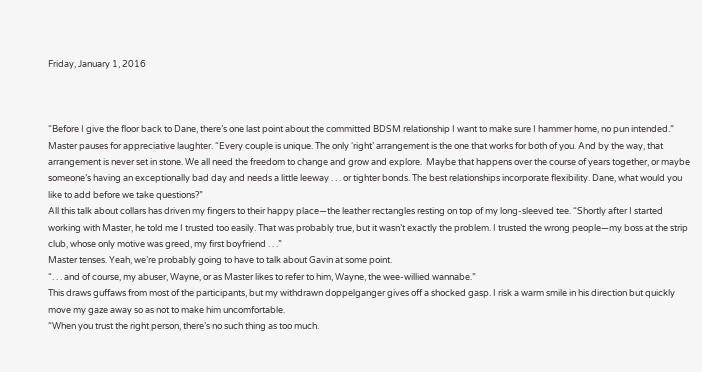Friday, January 1, 2016



“Before I give the floor back to Dane, there’s one last point about the committed BDSM relationship I want to make sure I hammer home, no pun intended.” Master pauses for appreciative laughter. “Every couple is unique. The only ‘right’ arrangement is the one that works for both of you. And by the way, that arrangement is never set in stone. We all need the freedom to change and grow and explore.  Maybe that happens over the course of years together, or maybe someone’s having an exceptionally bad day and needs a little leeway . . . or tighter bonds. The best relationships incorporate flexibility. Dane, what would you like to add before we take questions?”
All this talk about collars has driven my fingers to their happy place—the leather rectangles resting on top of my long-sleeved tee. “Shortly after I started working with Master, he told me I trusted too easily. That was probably true, but it wasn’t exactly the problem. I trusted the wrong people—my boss at the strip club, whose only motive was greed, my first boyfriend . . .”
Master tenses. Yeah, we’re probably going to have to talk about Gavin at some point.
“. . . and of course, my abuser, Wayne, or as Master likes to refer to him, Wayne, the wee-willied wannabe.”
This draws guffaws from most of the participants, but my withdrawn doppelganger gives off a shocked gasp. I risk a warm smile in his direction but quickly move my gaze away so as not to make him uncomfortable.
“When you trust the right person, there’s no such thing as too much.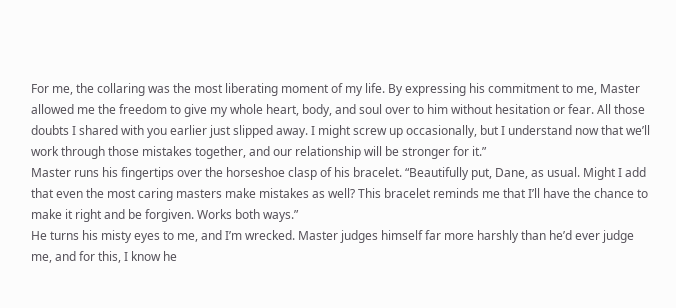For me, the collaring was the most liberating moment of my life. By expressing his commitment to me, Master allowed me the freedom to give my whole heart, body, and soul over to him without hesitation or fear. All those doubts I shared with you earlier just slipped away. I might screw up occasionally, but I understand now that we’ll work through those mistakes together, and our relationship will be stronger for it.”
Master runs his fingertips over the horseshoe clasp of his bracelet. “Beautifully put, Dane, as usual. Might I add that even the most caring masters make mistakes as well? This bracelet reminds me that I’ll have the chance to make it right and be forgiven. Works both ways.”
He turns his misty eyes to me, and I’m wrecked. Master judges himself far more harshly than he’d ever judge me, and for this, I know he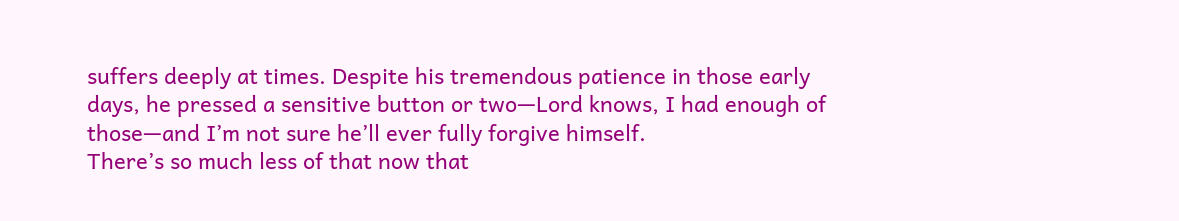suffers deeply at times. Despite his tremendous patience in those early days, he pressed a sensitive button or two—Lord knows, I had enough of those—and I’m not sure he’ll ever fully forgive himself.
There’s so much less of that now that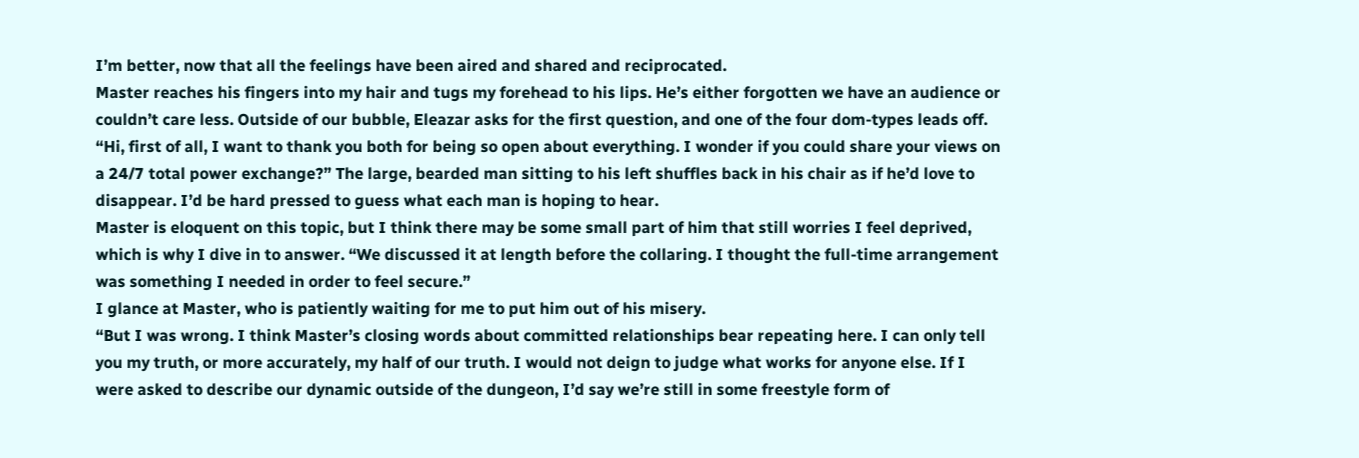I’m better, now that all the feelings have been aired and shared and reciprocated.
Master reaches his fingers into my hair and tugs my forehead to his lips. He’s either forgotten we have an audience or couldn’t care less. Outside of our bubble, Eleazar asks for the first question, and one of the four dom-types leads off.
“Hi, first of all, I want to thank you both for being so open about everything. I wonder if you could share your views on a 24/7 total power exchange?” The large, bearded man sitting to his left shuffles back in his chair as if he’d love to disappear. I’d be hard pressed to guess what each man is hoping to hear.
Master is eloquent on this topic, but I think there may be some small part of him that still worries I feel deprived, which is why I dive in to answer. “We discussed it at length before the collaring. I thought the full-time arrangement was something I needed in order to feel secure.”
I glance at Master, who is patiently waiting for me to put him out of his misery.
“But I was wrong. I think Master’s closing words about committed relationships bear repeating here. I can only tell you my truth, or more accurately, my half of our truth. I would not deign to judge what works for anyone else. If I were asked to describe our dynamic outside of the dungeon, I’d say we’re still in some freestyle form of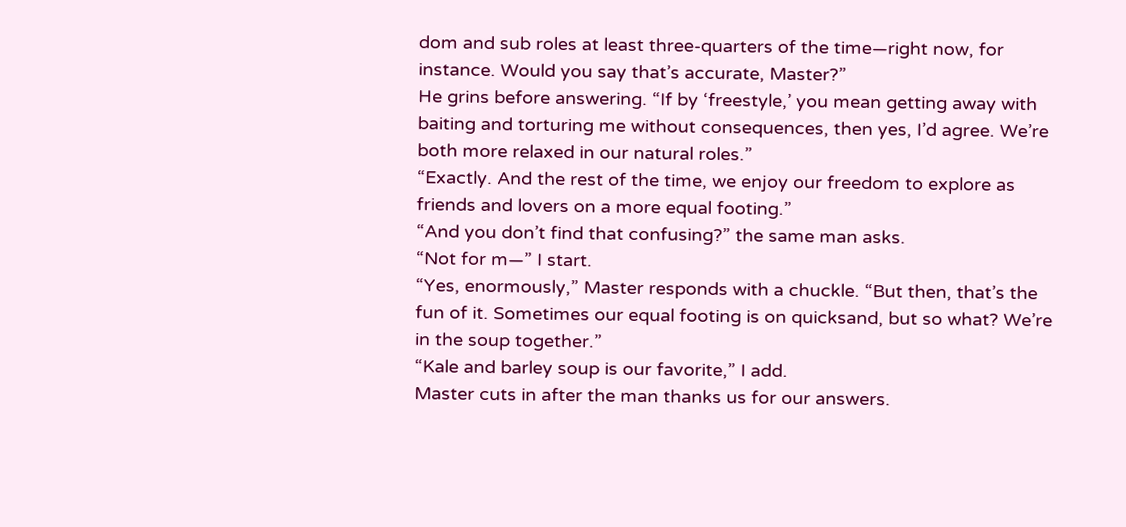dom and sub roles at least three-quarters of the time—right now, for instance. Would you say that’s accurate, Master?”
He grins before answering. “If by ‘freestyle,’ you mean getting away with baiting and torturing me without consequences, then yes, I’d agree. We’re both more relaxed in our natural roles.”
“Exactly. And the rest of the time, we enjoy our freedom to explore as friends and lovers on a more equal footing.”
“And you don’t find that confusing?” the same man asks.
“Not for m—” I start.
“Yes, enormously,” Master responds with a chuckle. “But then, that’s the fun of it. Sometimes our equal footing is on quicksand, but so what? We’re in the soup together.”
“Kale and barley soup is our favorite,” I add.
Master cuts in after the man thanks us for our answers.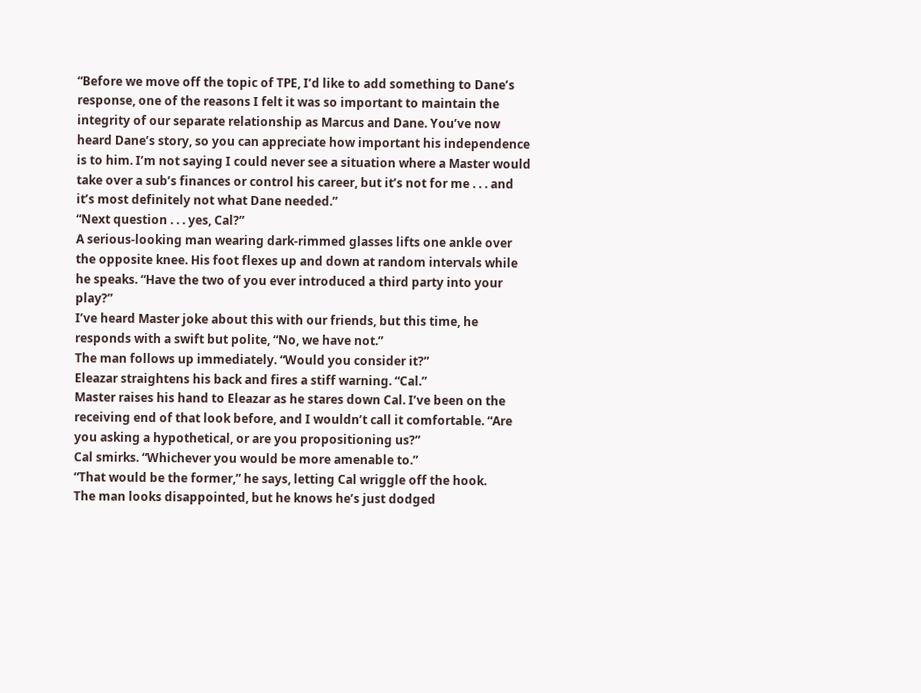“Before we move off the topic of TPE, I’d like to add something to Dane’s response, one of the reasons I felt it was so important to maintain the integrity of our separate relationship as Marcus and Dane. You’ve now heard Dane’s story, so you can appreciate how important his independence is to him. I’m not saying I could never see a situation where a Master would take over a sub’s finances or control his career, but it’s not for me . . . and it’s most definitely not what Dane needed.”
“Next question . . . yes, Cal?”
A serious-looking man wearing dark-rimmed glasses lifts one ankle over the opposite knee. His foot flexes up and down at random intervals while he speaks. “Have the two of you ever introduced a third party into your play?”
I’ve heard Master joke about this with our friends, but this time, he responds with a swift but polite, “No, we have not.”
The man follows up immediately. “Would you consider it?”
Eleazar straightens his back and fires a stiff warning. “Cal.”
Master raises his hand to Eleazar as he stares down Cal. I’ve been on the receiving end of that look before, and I wouldn’t call it comfortable. “Are you asking a hypothetical, or are you propositioning us?”
Cal smirks. “Whichever you would be more amenable to.”
“That would be the former,” he says, letting Cal wriggle off the hook.
The man looks disappointed, but he knows he’s just dodged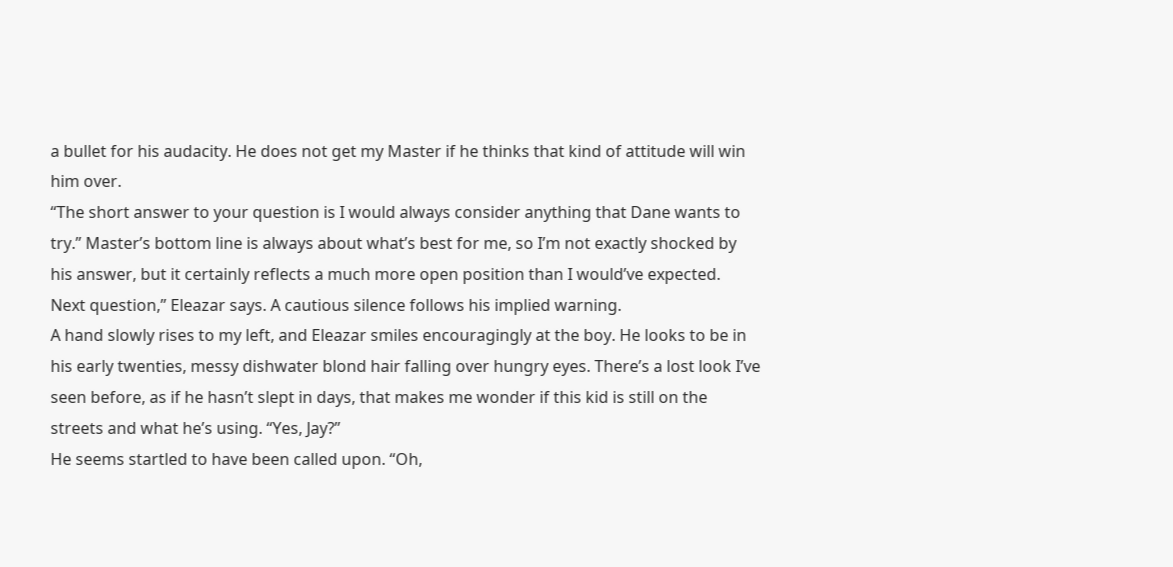a bullet for his audacity. He does not get my Master if he thinks that kind of attitude will win him over.
“The short answer to your question is I would always consider anything that Dane wants to try.” Master’s bottom line is always about what’s best for me, so I’m not exactly shocked by his answer, but it certainly reflects a much more open position than I would’ve expected.
Next question,” Eleazar says. A cautious silence follows his implied warning.
A hand slowly rises to my left, and Eleazar smiles encouragingly at the boy. He looks to be in his early twenties, messy dishwater blond hair falling over hungry eyes. There’s a lost look I’ve seen before, as if he hasn’t slept in days, that makes me wonder if this kid is still on the streets and what he’s using. “Yes, Jay?”
He seems startled to have been called upon. “Oh,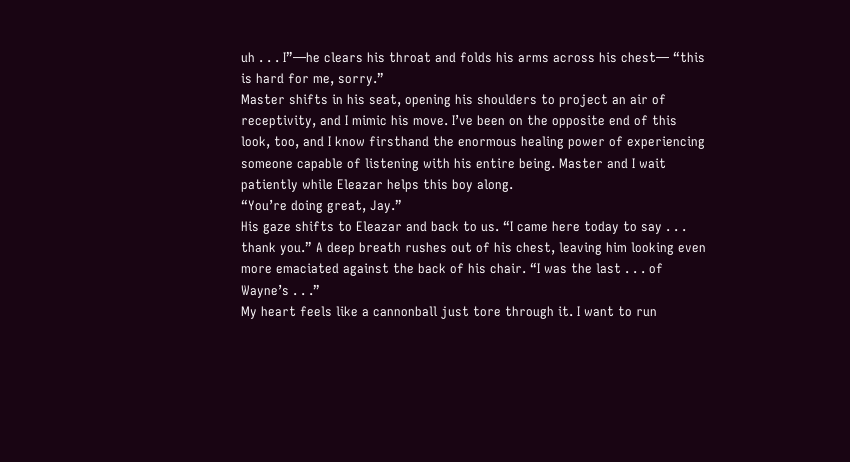uh . . . I”—he clears his throat and folds his arms across his chest— “this is hard for me, sorry.”
Master shifts in his seat, opening his shoulders to project an air of receptivity, and I mimic his move. I’ve been on the opposite end of this look, too, and I know firsthand the enormous healing power of experiencing someone capable of listening with his entire being. Master and I wait patiently while Eleazar helps this boy along.
“You’re doing great, Jay.”
His gaze shifts to Eleazar and back to us. “I came here today to say . . . thank you.” A deep breath rushes out of his chest, leaving him looking even more emaciated against the back of his chair. “I was the last . . . of Wayne’s . . .”
My heart feels like a cannonball just tore through it. I want to run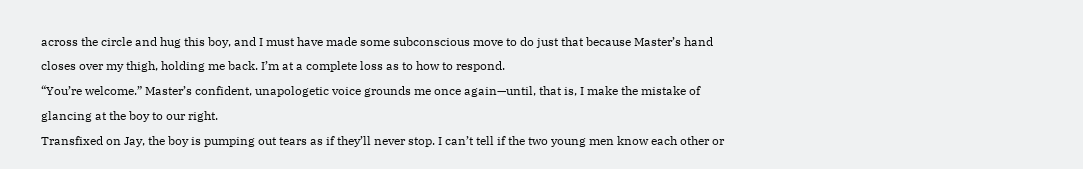across the circle and hug this boy, and I must have made some subconscious move to do just that because Master’s hand closes over my thigh, holding me back. I’m at a complete loss as to how to respond.
“You’re welcome.” Master’s confident, unapologetic voice grounds me once again—until, that is, I make the mistake of glancing at the boy to our right.
Transfixed on Jay, the boy is pumping out tears as if they’ll never stop. I can’t tell if the two young men know each other or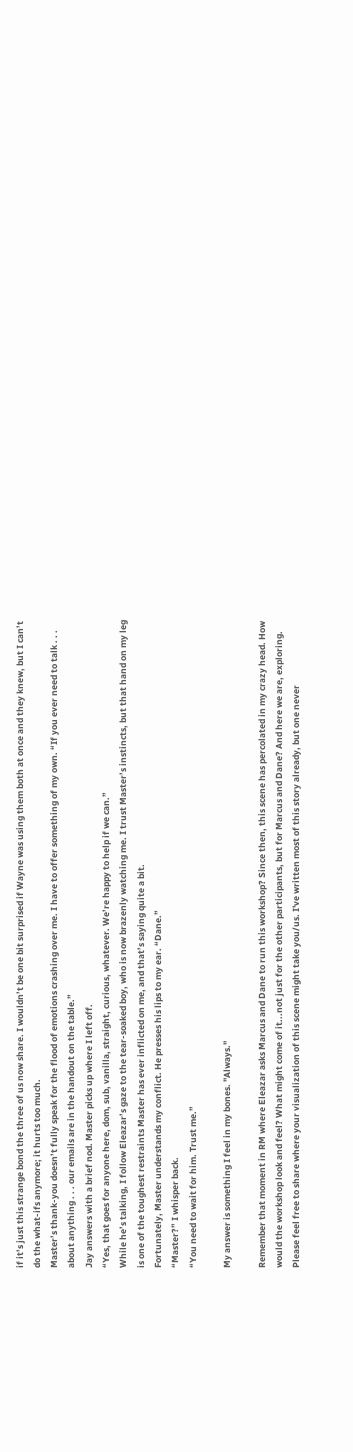if it’s just this strange bond the three of us now share. I wouldn’t be one bit surprised if Wayne was using them both at once and they knew, but I can’t do the what-ifs anymore; it hurts too much.
Master’s thank-you doesn’t fully speak for the flood of emotions crashing over me. I have to offer something of my own. “If you ever need to talk . . . about anything . . . our emails are in the handout on the table.”
Jay answers with a brief nod. Master picks up where I left off.
“Yes, that goes for anyone here, dom, sub, vanilla, straight, curious, whatever. We’re happy to help if we can.”
While he’s talking, I follow Eleazar’s gaze to the tear-soaked boy, who is now brazenly watching me. I trust Master’s instincts, but that hand on my leg is one of the toughest restraints Master has ever inflicted on me, and that’s saying quite a bit.
Fortunately, Master understands my conflict. He presses his lips to my ear. “Dane.”
“Master?” I whisper back.
“You need to wait for him. Trust me.”

My answer is something I feel in my bones. "Always."

Remember that moment in RM where Eleazar asks Marcus and Dane to run this workshop? Since then, this scene has percolated in my crazy head. How would the workshop look and feel? What might come of it...not just for the other participants, but for Marcus and Dane? And here we are, exploring. Please feel free to share where your visualization of this scene might take you/us. I've written most of this story already, but one never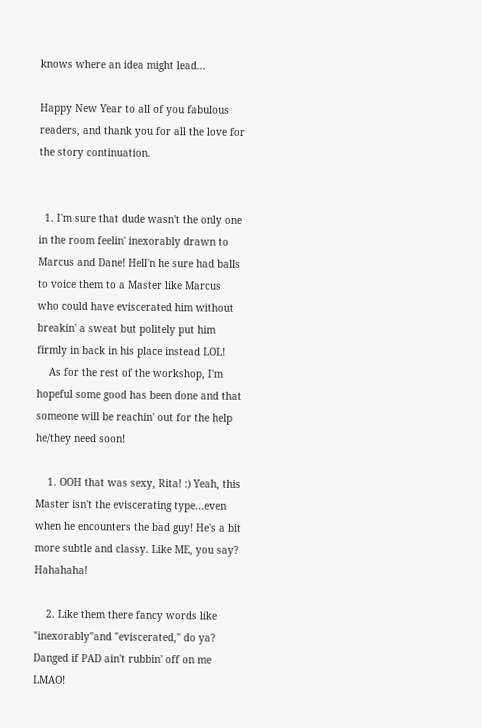knows where an idea might lead...

Happy New Year to all of you fabulous readers, and thank you for all the love for the story continuation.


  1. I'm sure that dude wasn't the only one in the room feelin' inexorably drawn to Marcus and Dane! Hell'n he sure had balls to voice them to a Master like Marcus who could have eviscerated him without breakin' a sweat but politely put him firmly in back in his place instead LOL!
    As for the rest of the workshop, I'm hopeful some good has been done and that someone will be reachin' out for the help he/they need soon!

    1. OOH that was sexy, Rita! :) Yeah, this Master isn't the eviscerating type...even when he encounters the bad guy! He's a bit more subtle and classy. Like ME, you say? Hahahaha!

    2. Like them there fancy words like "inexorably"and "eviscerated," do ya? Danged if PAD ain't rubbin' off on me LMAO!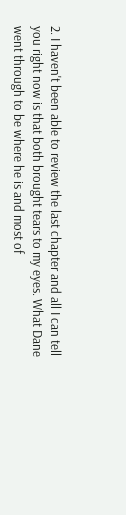2. I haven't been able to review the last chapter and all I can tell you right now is that both brought tears to my eyes. What Dane went through to be where he is and most of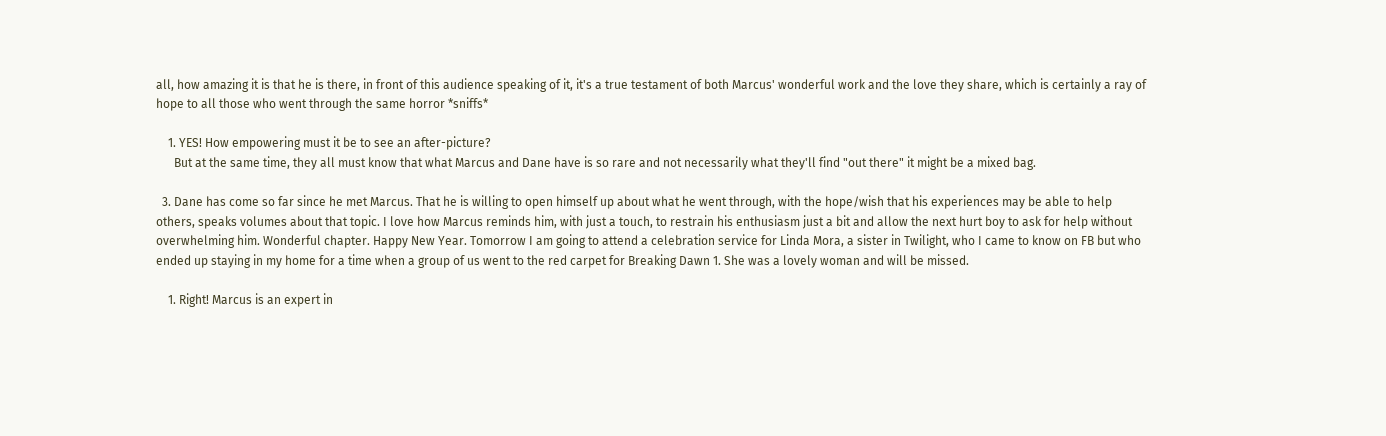all, how amazing it is that he is there, in front of this audience speaking of it, it's a true testament of both Marcus' wonderful work and the love they share, which is certainly a ray of hope to all those who went through the same horror *sniffs*

    1. YES! How empowering must it be to see an after-picture?
      But at the same time, they all must know that what Marcus and Dane have is so rare and not necessarily what they'll find "out there" it might be a mixed bag.

  3. Dane has come so far since he met Marcus. That he is willing to open himself up about what he went through, with the hope/wish that his experiences may be able to help others, speaks volumes about that topic. I love how Marcus reminds him, with just a touch, to restrain his enthusiasm just a bit and allow the next hurt boy to ask for help without overwhelming him. Wonderful chapter. Happy New Year. Tomorrow I am going to attend a celebration service for Linda Mora, a sister in Twilight, who I came to know on FB but who ended up staying in my home for a time when a group of us went to the red carpet for Breaking Dawn 1. She was a lovely woman and will be missed.

    1. Right! Marcus is an expert in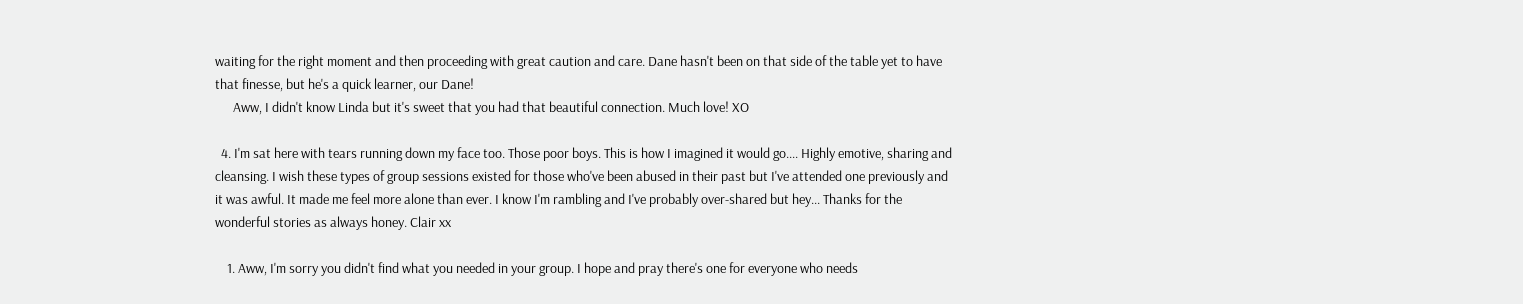waiting for the right moment and then proceeding with great caution and care. Dane hasn't been on that side of the table yet to have that finesse, but he's a quick learner, our Dane!
      Aww, I didn't know Linda but it's sweet that you had that beautiful connection. Much love! XO

  4. I'm sat here with tears running down my face too. Those poor boys. This is how I imagined it would go.... Highly emotive, sharing and cleansing. I wish these types of group sessions existed for those who've been abused in their past but I've attended one previously and it was awful. It made me feel more alone than ever. I know I'm rambling and I've probably over-shared but hey... Thanks for the wonderful stories as always honey. Clair xx

    1. Aww, I'm sorry you didn't find what you needed in your group. I hope and pray there's one for everyone who needs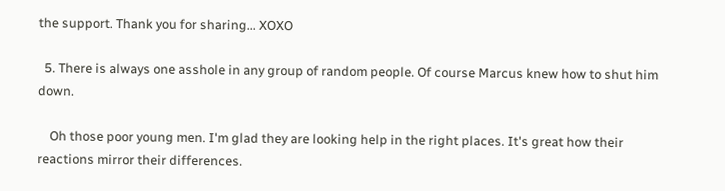the support. Thank you for sharing... XOXO

  5. There is always one asshole in any group of random people. Of course Marcus knew how to shut him down.

    Oh those poor young men. I'm glad they are looking help in the right places. It's great how their reactions mirror their differences.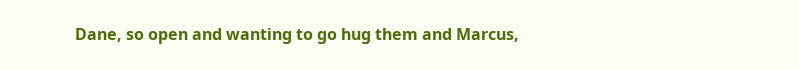Dane, so open and wanting to go hug them and Marcus,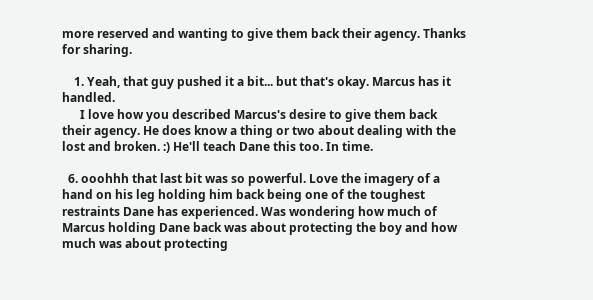more reserved and wanting to give them back their agency. Thanks for sharing.

    1. Yeah, that guy pushed it a bit... but that's okay. Marcus has it handled.
      I love how you described Marcus's desire to give them back their agency. He does know a thing or two about dealing with the lost and broken. :) He'll teach Dane this too. In time.

  6. ooohhh that last bit was so powerful. Love the imagery of a hand on his leg holding him back being one of the toughest restraints Dane has experienced. Was wondering how much of Marcus holding Dane back was about protecting the boy and how much was about protecting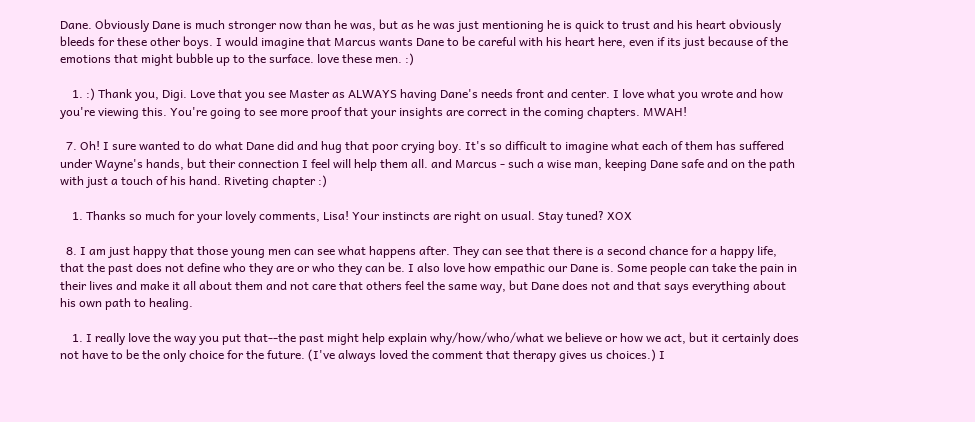Dane. Obviously Dane is much stronger now than he was, but as he was just mentioning he is quick to trust and his heart obviously bleeds for these other boys. I would imagine that Marcus wants Dane to be careful with his heart here, even if its just because of the emotions that might bubble up to the surface. love these men. :)

    1. :) Thank you, Digi. Love that you see Master as ALWAYS having Dane's needs front and center. I love what you wrote and how you're viewing this. You're going to see more proof that your insights are correct in the coming chapters. MWAH!

  7. Oh! I sure wanted to do what Dane did and hug that poor crying boy. It's so difficult to imagine what each of them has suffered under Wayne's hands, but their connection I feel will help them all. and Marcus - such a wise man, keeping Dane safe and on the path with just a touch of his hand. Riveting chapter :)

    1. Thanks so much for your lovely comments, Lisa! Your instincts are right on usual. Stay tuned? XOX

  8. I am just happy that those young men can see what happens after. They can see that there is a second chance for a happy life, that the past does not define who they are or who they can be. I also love how empathic our Dane is. Some people can take the pain in their lives and make it all about them and not care that others feel the same way, but Dane does not and that says everything about his own path to healing.

    1. I really love the way you put that--the past might help explain why/how/who/what we believe or how we act, but it certainly does not have to be the only choice for the future. (I've always loved the comment that therapy gives us choices.) I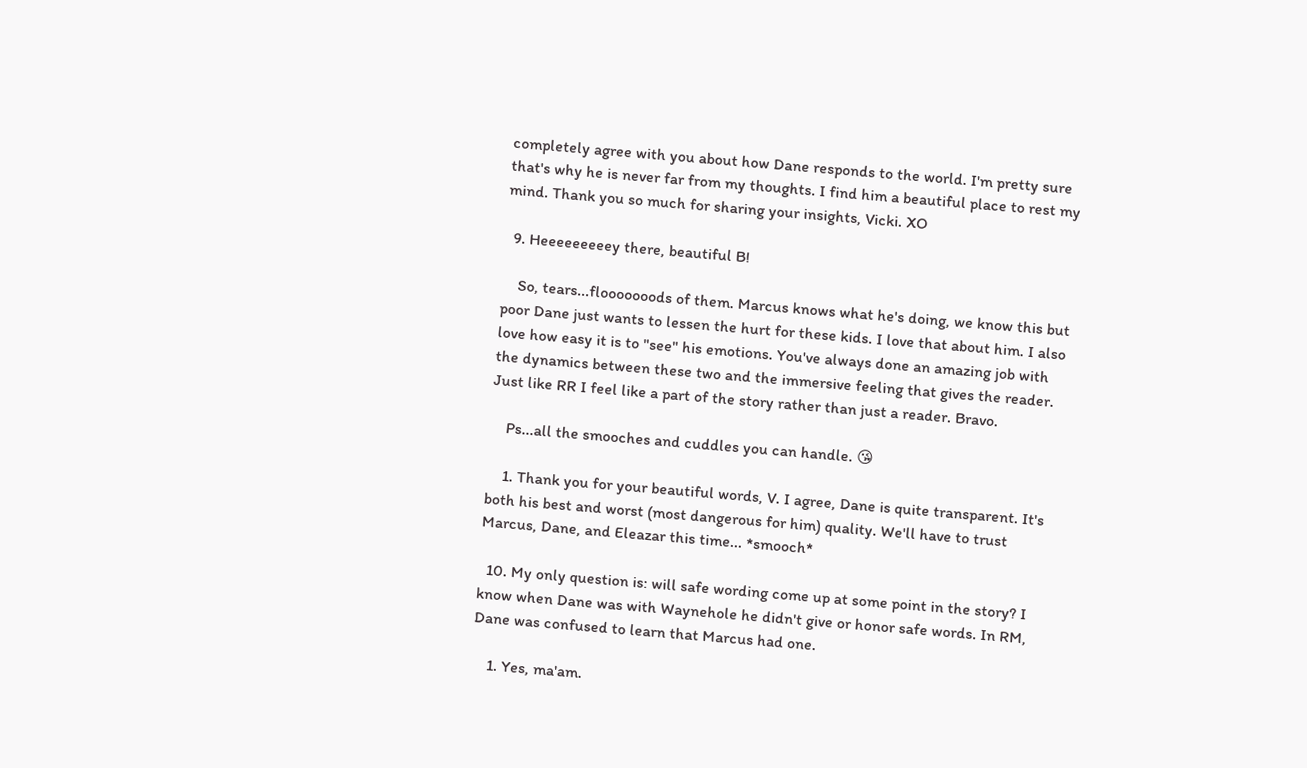completely agree with you about how Dane responds to the world. I'm pretty sure that's why he is never far from my thoughts. I find him a beautiful place to rest my mind. Thank you so much for sharing your insights, Vicki. XO

  9. Heeeeeeeeey there, beautiful B!

    So, tears...flooooooods of them. Marcus knows what he's doing, we know this but poor Dane just wants to lessen the hurt for these kids. I love that about him. I also love how easy it is to "see" his emotions. You've always done an amazing job with the dynamics between these two and the immersive feeling that gives the reader. Just like RR I feel like a part of the story rather than just a reader. Bravo.

    Ps...all the smooches and cuddles you can handle. 😘

    1. Thank you for your beautiful words, V. I agree, Dane is quite transparent. It's both his best and worst (most dangerous for him) quality. We'll have to trust Marcus, Dane, and Eleazar this time... *smooch*

  10. My only question is: will safe wording come up at some point in the story? I know when Dane was with Waynehole he didn't give or honor safe words. In RM, Dane was confused to learn that Marcus had one.

    1. Yes, ma'am.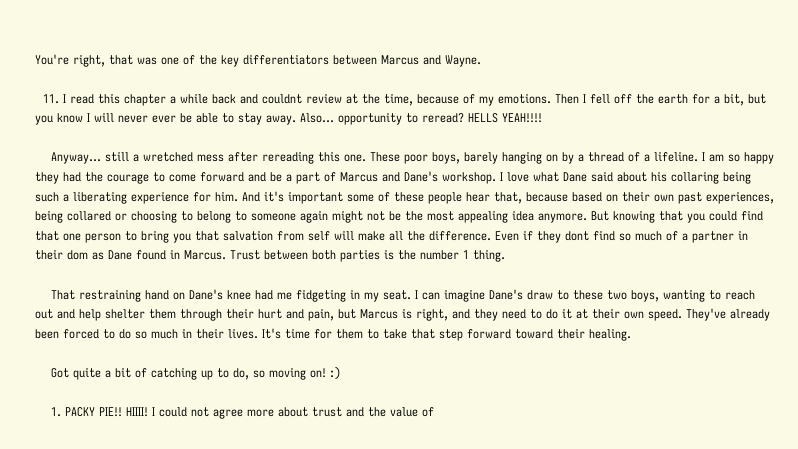You're right, that was one of the key differentiators between Marcus and Wayne.

  11. I read this chapter a while back and couldnt review at the time, because of my emotions. Then I fell off the earth for a bit, but you know I will never ever be able to stay away. Also... opportunity to reread? HELLS YEAH!!!!

    Anyway... still a wretched mess after rereading this one. These poor boys, barely hanging on by a thread of a lifeline. I am so happy they had the courage to come forward and be a part of Marcus and Dane's workshop. I love what Dane said about his collaring being such a liberating experience for him. And it's important some of these people hear that, because based on their own past experiences, being collared or choosing to belong to someone again might not be the most appealing idea anymore. But knowing that you could find that one person to bring you that salvation from self will make all the difference. Even if they dont find so much of a partner in their dom as Dane found in Marcus. Trust between both parties is the number 1 thing.

    That restraining hand on Dane's knee had me fidgeting in my seat. I can imagine Dane's draw to these two boys, wanting to reach out and help shelter them through their hurt and pain, but Marcus is right, and they need to do it at their own speed. They've already been forced to do so much in their lives. It's time for them to take that step forward toward their healing.

    Got quite a bit of catching up to do, so moving on! :)

    1. PACKY PIE!! HIIII! I could not agree more about trust and the value of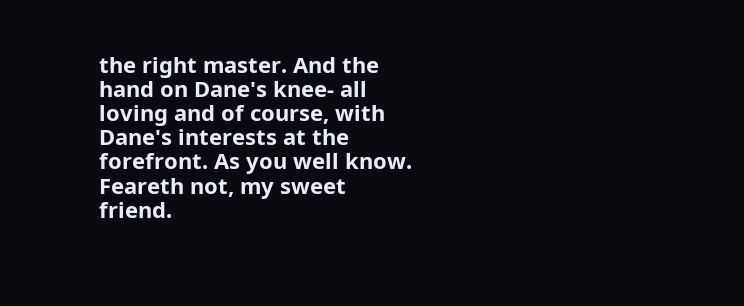the right master. And the hand on Dane's knee- all loving and of course, with Dane's interests at the forefront. As you well know. Feareth not, my sweet friend.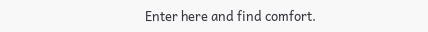Enter here and find comfort.